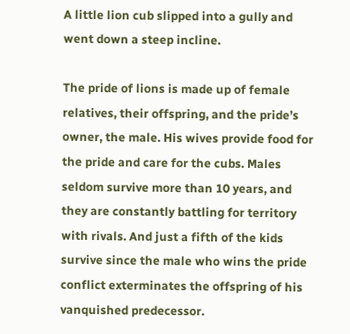A little lion cub slipped into a gully and went down a steep incline.

The pride of lions is made up of female relatives, their offspring, and the pride’s owner, the male. His wives provide food for the pride and care for the cubs. Males seldom survive more than 10 years, and they are constantly battling for territory with rivals. And just a fifth of the kids survive since the male who wins the pride conflict exterminates the offspring of his vanquished predecessor.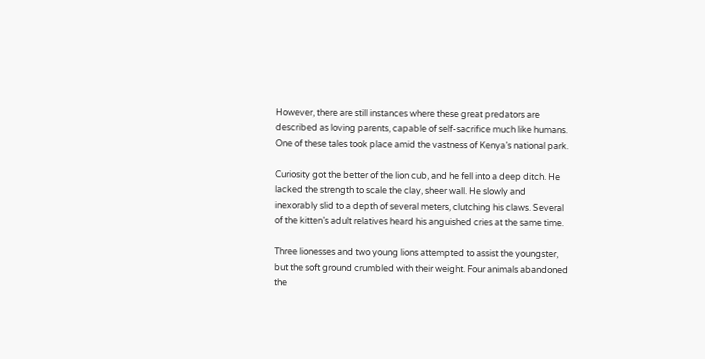However, there are still instances where these great predators are described as loving parents, capable of self-sacrifice much like humans. One of these tales took place amid the vastness of Kenya’s national park.

Curiosity got the better of the lion cub, and he fell into a deep ditch. He lacked the strength to scale the clay, sheer wall. He slowly and inexorably slid to a depth of several meters, clutching his claws. Several of the kitten’s adult relatives heard his anguished cries at the same time.

Three lionesses and two young lions attempted to assist the youngster, but the soft ground crumbled with their weight. Four animals abandoned the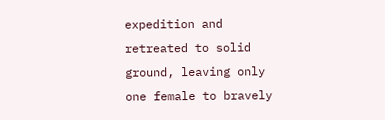expedition and retreated to solid ground, leaving only one female to bravely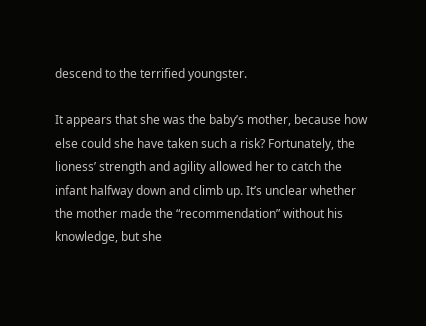descend to the terrified youngster.

It appears that she was the baby’s mother, because how else could she have taken such a risk? Fortunately, the lioness’ strength and agility allowed her to catch the infant halfway down and climb up. It’s unclear whether the mother made the “recommendation” without his knowledge, but she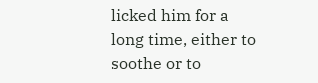licked him for a long time, either to soothe or to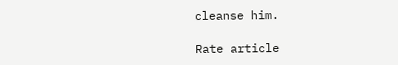cleanse him.

Rate article